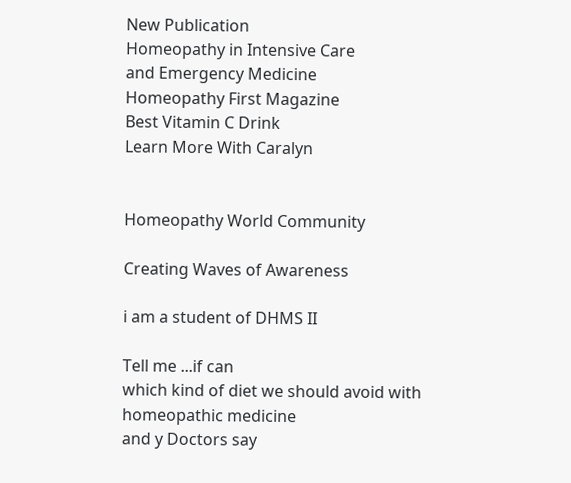New Publication
Homeopathy in Intensive Care
and Emergency Medicine
Homeopathy First Magazine
Best Vitamin C Drink
Learn More With Caralyn


Homeopathy World Community

Creating Waves of Awareness

i am a student of DHMS II

Tell me ...if can
which kind of diet we should avoid with homeopathic medicine
and y Doctors say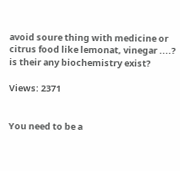avoid soure thing with medicine or citrus food like lemonat, vinegar ....?
is their any biochemistry exist?

Views: 2371


You need to be a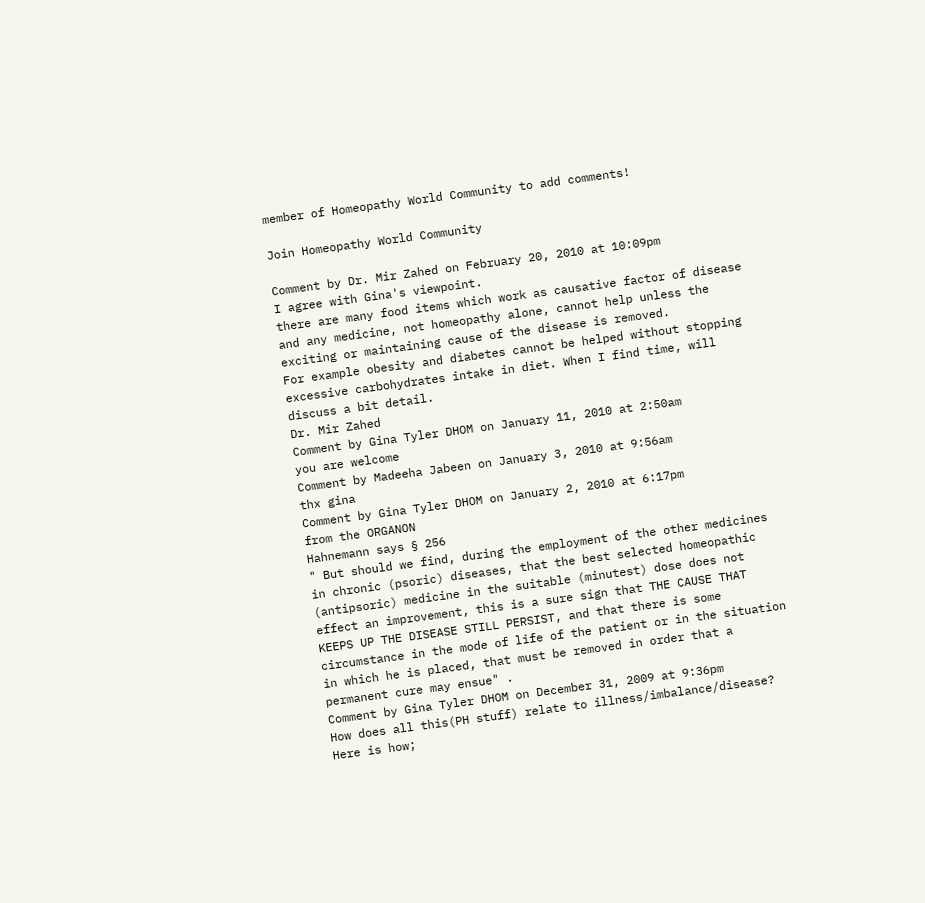member of Homeopathy World Community to add comments!

Join Homeopathy World Community

Comment by Dr. Mir Zahed on February 20, 2010 at 10:09pm
I agree with Gina's viewpoint.
there are many food items which work as causative factor of disease and any medicine, not homeopathy alone, cannot help unless the exciting or maintaining cause of the disease is removed.
For example obesity and diabetes cannot be helped without stopping excessive carbohydrates intake in diet. When I find time, will discuss a bit detail.
Dr. Mir Zahed
Comment by Gina Tyler DHOM on January 11, 2010 at 2:50am
you are welcome
Comment by Madeeha Jabeen on January 3, 2010 at 9:56am
thx gina
Comment by Gina Tyler DHOM on January 2, 2010 at 6:17pm
from the ORGANON
Hahnemann says § 256
" But should we find, during the employment of the other medicines in chronic (psoric) diseases, that the best selected homeopathic (antipsoric) medicine in the suitable (minutest) dose does not effect an improvement, this is a sure sign that THE CAUSE THAT KEEPS UP THE DISEASE STILL PERSIST, and that there is some circumstance in the mode of life of the patient or in the situation in which he is placed, that must be removed in order that a permanent cure may ensue" .
Comment by Gina Tyler DHOM on December 31, 2009 at 9:36pm
How does all this(PH stuff) relate to illness/imbalance/disease? Here is how;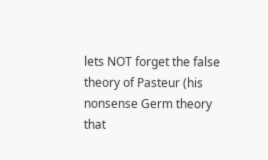lets NOT forget the false theory of Pasteur (his nonsense Germ theory that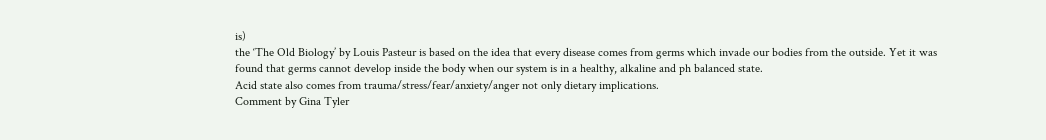is)
the ‘The Old Biology’ by Louis Pasteur is based on the idea that every disease comes from germs which invade our bodies from the outside. Yet it was found that germs cannot develop inside the body when our system is in a healthy, alkaline and ph balanced state.
Acid state also comes from trauma/stress/fear/anxiety/anger not only dietary implications.
Comment by Gina Tyler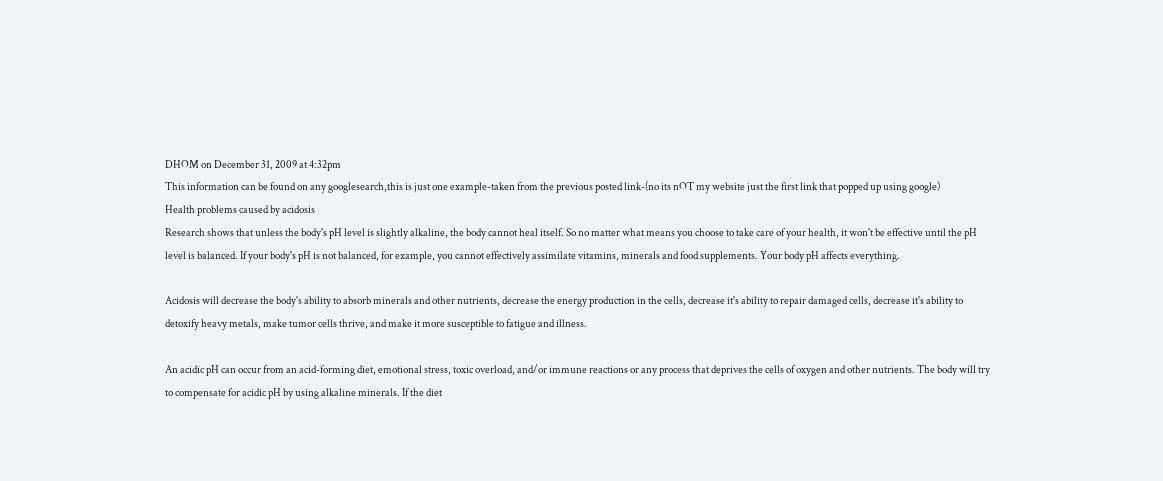DHOM on December 31, 2009 at 4:32pm
This information can be found on any googlesearch,this is just one example-taken from the previous posted link-(no its nOT my website just the first link that popped up using google)
Health problems caused by acidosis
Research shows that unless the body's pH level is slightly alkaline, the body cannot heal itself. So no matter what means you choose to take care of your health, it won't be effective until the pH level is balanced. If your body's pH is not balanced, for example, you cannot effectively assimilate vitamins, minerals and food supplements. Your body pH affects everything.

Acidosis will decrease the body's ability to absorb minerals and other nutrients, decrease the energy production in the cells, decrease it's ability to repair damaged cells, decrease it's ability to detoxify heavy metals, make tumor cells thrive, and make it more susceptible to fatigue and illness.

An acidic pH can occur from an acid-forming diet, emotional stress, toxic overload, and/or immune reactions or any process that deprives the cells of oxygen and other nutrients. The body will try to compensate for acidic pH by using alkaline minerals. If the diet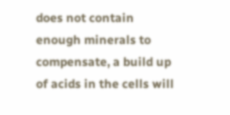does not contain enough minerals to compensate, a build up of acids in the cells will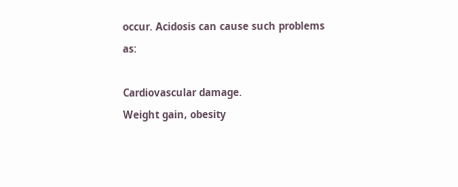occur. Acidosis can cause such problems as:

Cardiovascular damage.
Weight gain, obesity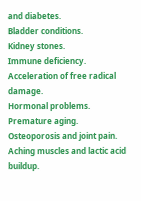and diabetes.
Bladder conditions.
Kidney stones.
Immune deficiency.
Acceleration of free radical damage.
Hormonal problems.
Premature aging.
Osteoporosis and joint pain.
Aching muscles and lactic acid buildup.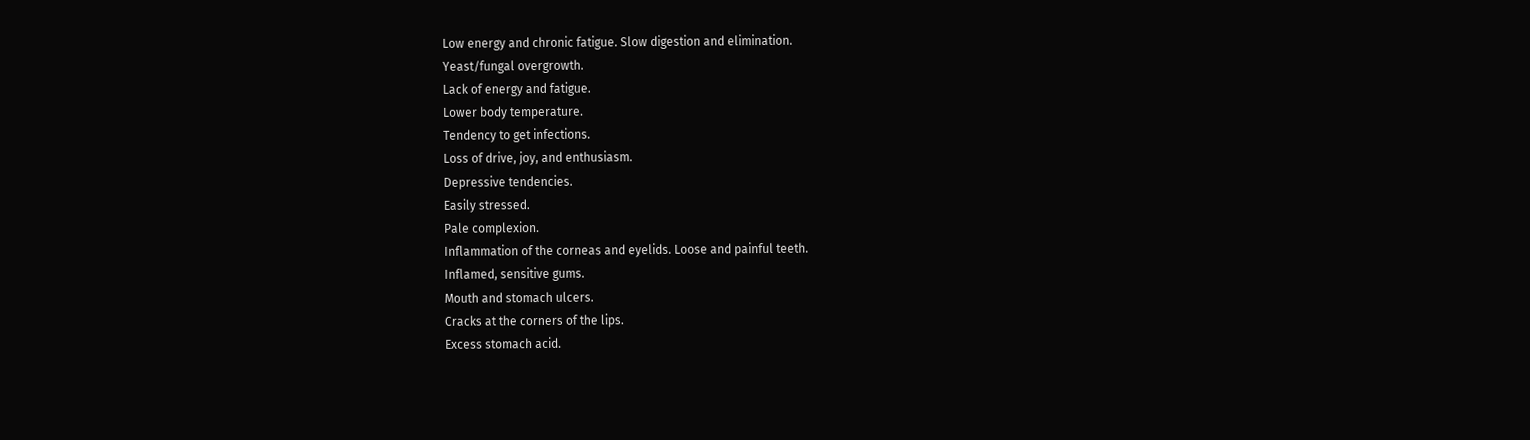Low energy and chronic fatigue. Slow digestion and elimination.
Yeast/fungal overgrowth.
Lack of energy and fatigue.
Lower body temperature.
Tendency to get infections.
Loss of drive, joy, and enthusiasm.
Depressive tendencies.
Easily stressed.
Pale complexion.
Inflammation of the corneas and eyelids. Loose and painful teeth.
Inflamed, sensitive gums.
Mouth and stomach ulcers.
Cracks at the corners of the lips.
Excess stomach acid.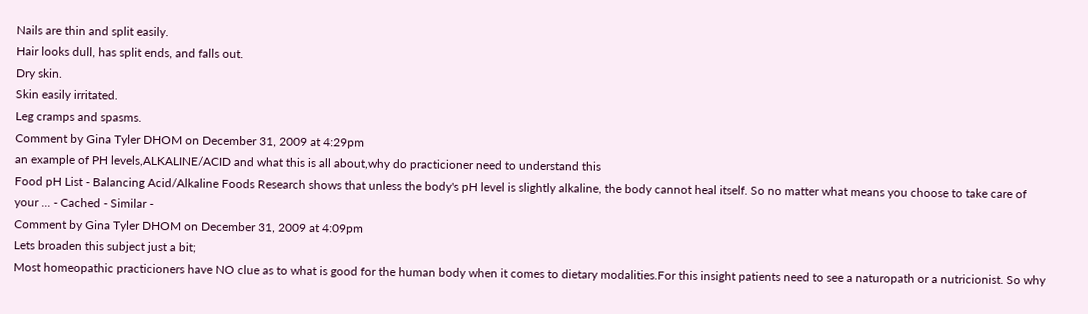Nails are thin and split easily.
Hair looks dull, has split ends, and falls out.
Dry skin.
Skin easily irritated.
Leg cramps and spasms.
Comment by Gina Tyler DHOM on December 31, 2009 at 4:29pm
an example of PH levels,ALKALINE/ACID and what this is all about,why do practicioner need to understand this
Food pH List - Balancing Acid/Alkaline Foods Research shows that unless the body's pH level is slightly alkaline, the body cannot heal itself. So no matter what means you choose to take care of your ... - Cached - Similar -
Comment by Gina Tyler DHOM on December 31, 2009 at 4:09pm
Lets broaden this subject just a bit;
Most homeopathic practicioners have NO clue as to what is good for the human body when it comes to dietary modalities.For this insight patients need to see a naturopath or a nutricionist. So why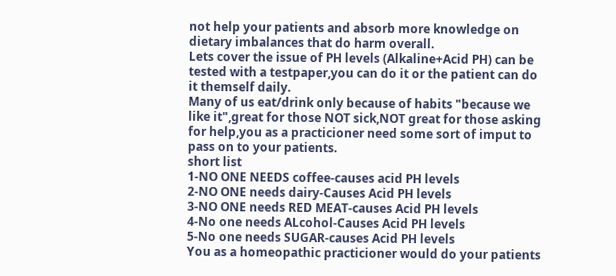not help your patients and absorb more knowledge on dietary imbalances that do harm overall.
Lets cover the issue of PH levels (Alkaline+Acid PH) can be tested with a testpaper,you can do it or the patient can do it themself daily.
Many of us eat/drink only because of habits "because we like it",great for those NOT sick,NOT great for those asking for help,you as a practicioner need some sort of imput to pass on to your patients.
short list
1-NO ONE NEEDS coffee-causes acid PH levels
2-NO ONE needs dairy-Causes Acid PH levels
3-NO ONE needs RED MEAT-causes Acid PH levels
4-No one needs ALcohol-Causes Acid PH levels
5-No one needs SUGAR-causes Acid PH levels
You as a homeopathic practicioner would do your patients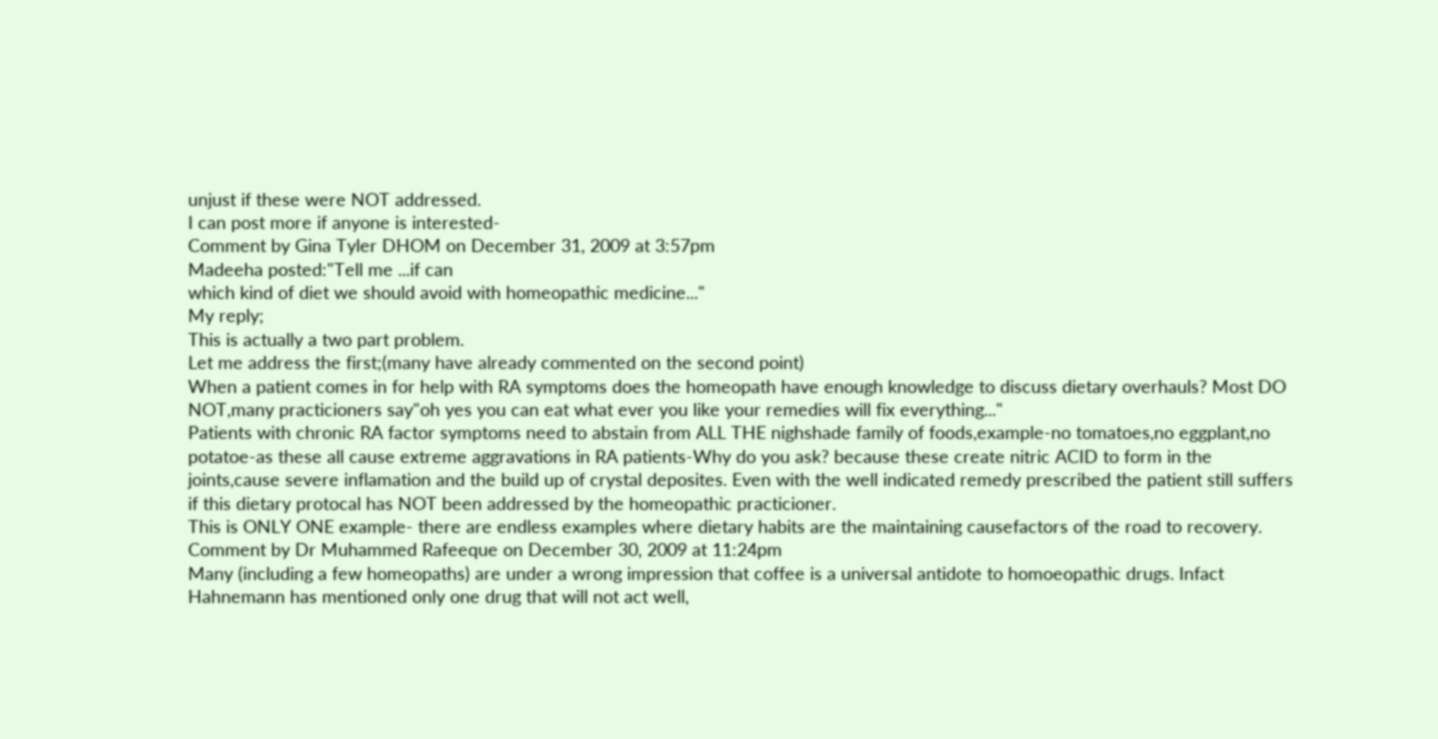unjust if these were NOT addressed.
I can post more if anyone is interested-
Comment by Gina Tyler DHOM on December 31, 2009 at 3:57pm
Madeeha posted:"Tell me ...if can
which kind of diet we should avoid with homeopathic medicine..."
My reply;
This is actually a two part problem.
Let me address the first;(many have already commented on the second point)
When a patient comes in for help with RA symptoms does the homeopath have enough knowledge to discuss dietary overhauls? Most DO NOT,many practicioners say"oh yes you can eat what ever you like your remedies will fix everything..."
Patients with chronic RA factor symptoms need to abstain from ALL THE nighshade family of foods,example-no tomatoes,no eggplant,no potatoe-as these all cause extreme aggravations in RA patients-Why do you ask? because these create nitric ACID to form in the joints,cause severe inflamation and the build up of crystal deposites. Even with the well indicated remedy prescribed the patient still suffers if this dietary protocal has NOT been addressed by the homeopathic practicioner.
This is ONLY ONE example- there are endless examples where dietary habits are the maintaining causefactors of the road to recovery.
Comment by Dr Muhammed Rafeeque on December 30, 2009 at 11:24pm
Many (including a few homeopaths) are under a wrong impression that coffee is a universal antidote to homoeopathic drugs. Infact Hahnemann has mentioned only one drug that will not act well,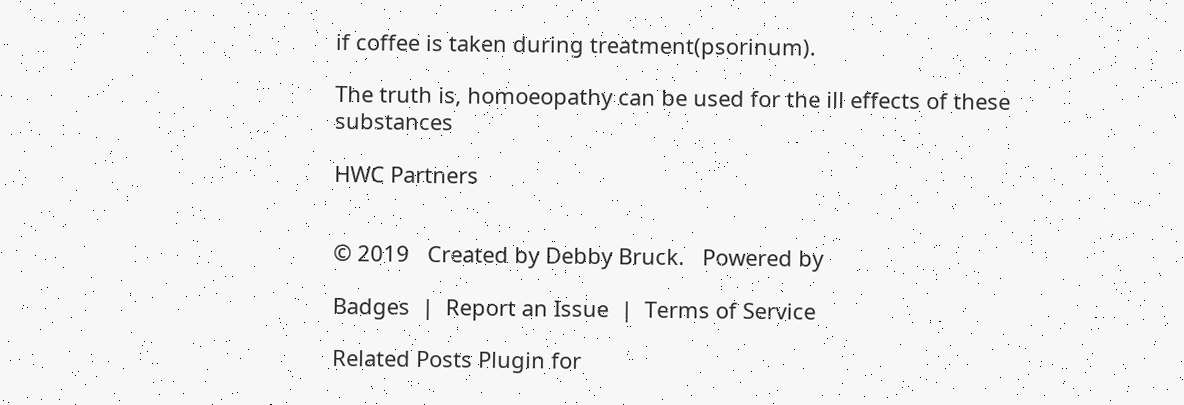if coffee is taken during treatment(psorinum).

The truth is, homoeopathy can be used for the ill effects of these substances

HWC Partners


© 2019   Created by Debby Bruck.   Powered by

Badges  |  Report an Issue  |  Terms of Service

Related Posts Plugin for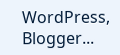WordPress, Blogger...